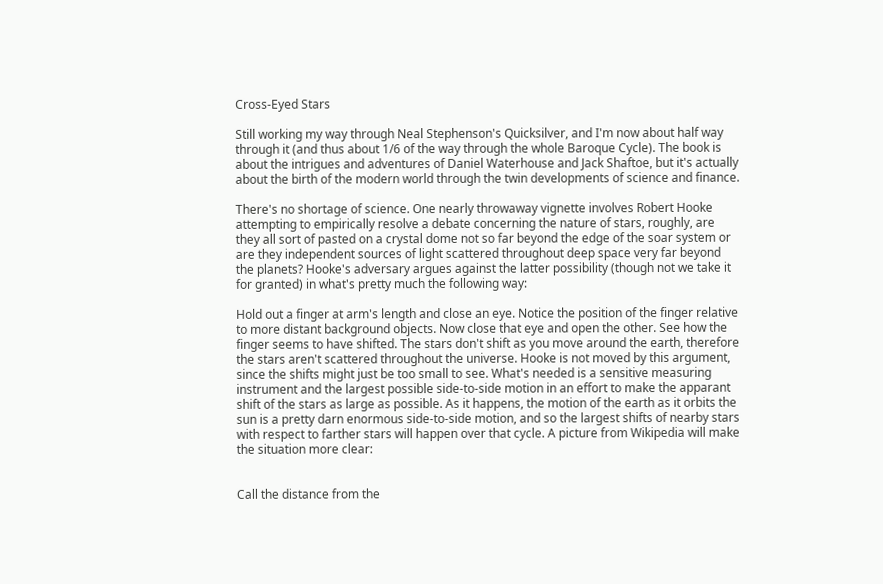Cross-Eyed Stars

Still working my way through Neal Stephenson's Quicksilver, and I'm now about half way through it (and thus about 1/6 of the way through the whole Baroque Cycle). The book is about the intrigues and adventures of Daniel Waterhouse and Jack Shaftoe, but it's actually about the birth of the modern world through the twin developments of science and finance.

There's no shortage of science. One nearly throwaway vignette involves Robert Hooke attempting to empirically resolve a debate concerning the nature of stars, roughly, are they all sort of pasted on a crystal dome not so far beyond the edge of the soar system or are they independent sources of light scattered throughout deep space very far beyond the planets? Hooke's adversary argues against the latter possibility (though not we take it for granted) in what's pretty much the following way:

Hold out a finger at arm's length and close an eye. Notice the position of the finger relative to more distant background objects. Now close that eye and open the other. See how the finger seems to have shifted. The stars don't shift as you move around the earth, therefore the stars aren't scattered throughout the universe. Hooke is not moved by this argument, since the shifts might just be too small to see. What's needed is a sensitive measuring instrument and the largest possible side-to-side motion in an effort to make the apparant shift of the stars as large as possible. As it happens, the motion of the earth as it orbits the sun is a pretty darn enormous side-to-side motion, and so the largest shifts of nearby stars with respect to farther stars will happen over that cycle. A picture from Wikipedia will make the situation more clear:


Call the distance from the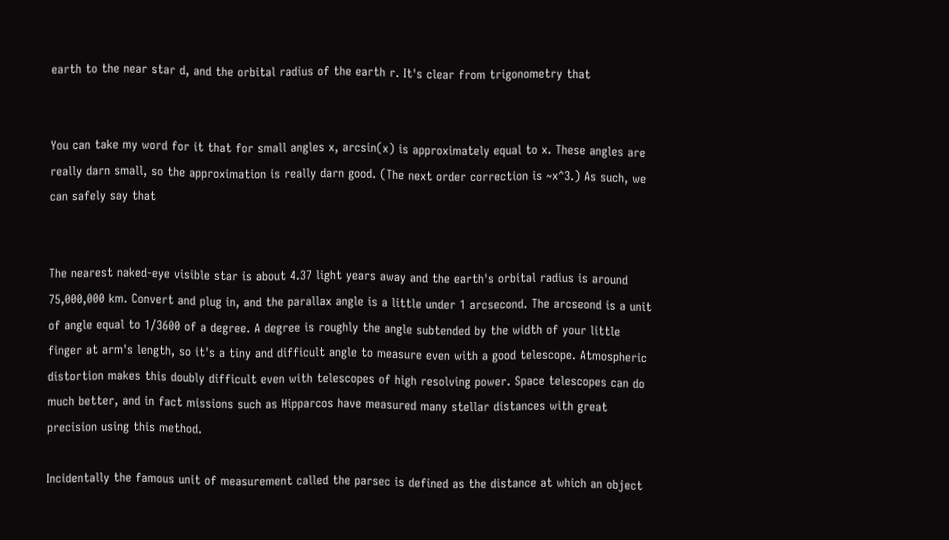earth to the near star d, and the orbital radius of the earth r. It's clear from trigonometry that


You can take my word for it that for small angles x, arcsin(x) is approximately equal to x. These angles are really darn small, so the approximation is really darn good. (The next order correction is ~x^3.) As such, we can safely say that


The nearest naked-eye visible star is about 4.37 light years away and the earth's orbital radius is around 75,000,000 km. Convert and plug in, and the parallax angle is a little under 1 arcsecond. The arcseond is a unit of angle equal to 1/3600 of a degree. A degree is roughly the angle subtended by the width of your little finger at arm's length, so it's a tiny and difficult angle to measure even with a good telescope. Atmospheric distortion makes this doubly difficult even with telescopes of high resolving power. Space telescopes can do much better, and in fact missions such as Hipparcos have measured many stellar distances with great precision using this method.

Incidentally the famous unit of measurement called the parsec is defined as the distance at which an object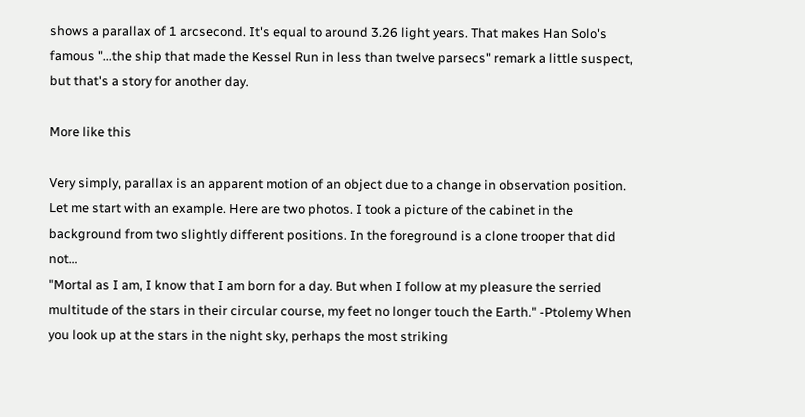shows a parallax of 1 arcsecond. It's equal to around 3.26 light years. That makes Han Solo's famous "...the ship that made the Kessel Run in less than twelve parsecs" remark a little suspect, but that's a story for another day.

More like this

Very simply, parallax is an apparent motion of an object due to a change in observation position. Let me start with an example. Here are two photos. I took a picture of the cabinet in the background from two slightly different positions. In the foreground is a clone trooper that did not…
"Mortal as I am, I know that I am born for a day. But when I follow at my pleasure the serried multitude of the stars in their circular course, my feet no longer touch the Earth." -Ptolemy When you look up at the stars in the night sky, perhaps the most striking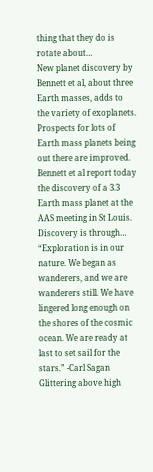thing that they do is rotate about…
New planet discovery by Bennett et al, about three Earth masses, adds to the variety of exoplanets. Prospects for lots of Earth mass planets being out there are improved. Bennett et al report today the discovery of a 3.3 Earth mass planet at the AAS meeting in St Louis. Discovery is through…
“Exploration is in our nature. We began as wanderers, and we are wanderers still. We have lingered long enough on the shores of the cosmic ocean. We are ready at last to set sail for the stars.” -Carl Sagan Glittering above high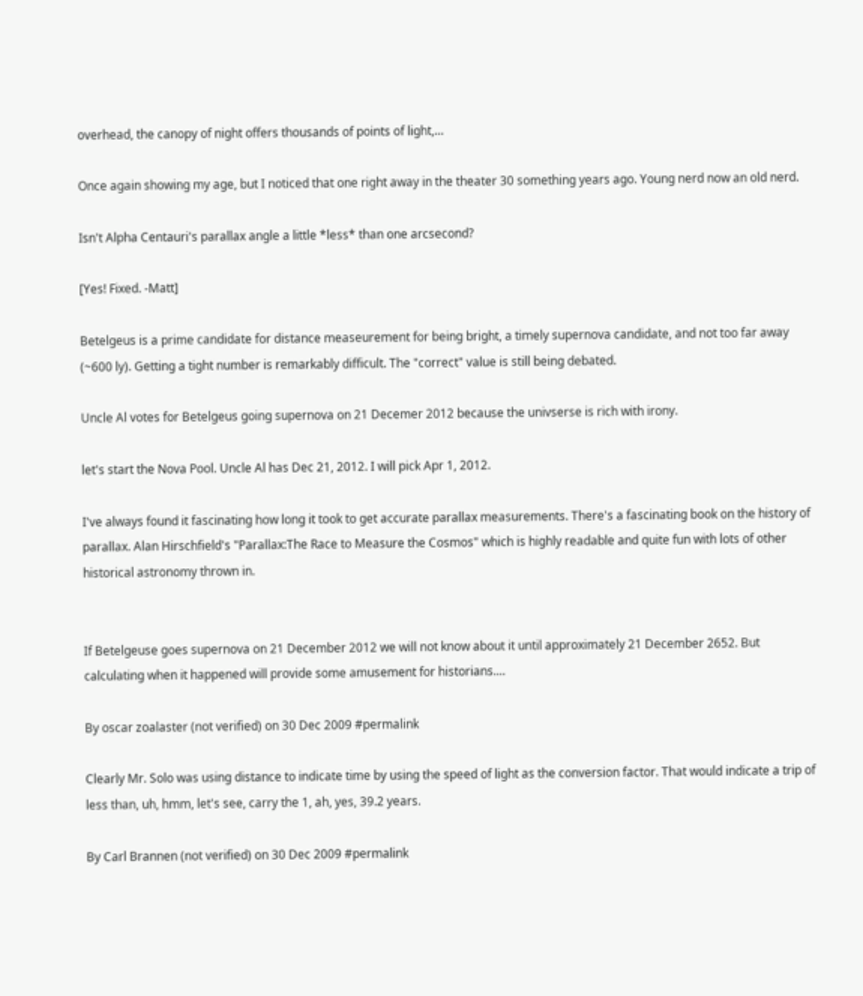overhead, the canopy of night offers thousands of points of light,…

Once again showing my age, but I noticed that one right away in the theater 30 something years ago. Young nerd now an old nerd.

Isn't Alpha Centauri's parallax angle a little *less* than one arcsecond?

[Yes! Fixed. -Matt]

Betelgeus is a prime candidate for distance measeurement for being bright, a timely supernova candidate, and not too far away (~600 ly). Getting a tight number is remarkably difficult. The "correct" value is still being debated.

Uncle Al votes for Betelgeus going supernova on 21 Decemer 2012 because the univserse is rich with irony.

let's start the Nova Pool. Uncle Al has Dec 21, 2012. I will pick Apr 1, 2012.

I've always found it fascinating how long it took to get accurate parallax measurements. There's a fascinating book on the history of parallax. Alan Hirschfield's "Parallax:The Race to Measure the Cosmos" which is highly readable and quite fun with lots of other historical astronomy thrown in.


If Betelgeuse goes supernova on 21 December 2012 we will not know about it until approximately 21 December 2652. But calculating when it happened will provide some amusement for historians....

By oscar zoalaster (not verified) on 30 Dec 2009 #permalink

Clearly Mr. Solo was using distance to indicate time by using the speed of light as the conversion factor. That would indicate a trip of less than, uh, hmm, let's see, carry the 1, ah, yes, 39.2 years.

By Carl Brannen (not verified) on 30 Dec 2009 #permalink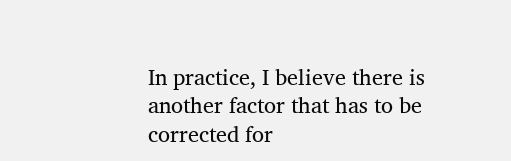In practice, I believe there is another factor that has to be corrected for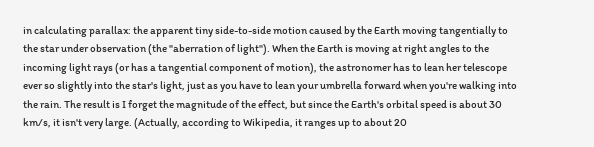in calculating parallax: the apparent tiny side-to-side motion caused by the Earth moving tangentially to the star under observation (the "aberration of light"). When the Earth is moving at right angles to the incoming light rays (or has a tangential component of motion), the astronomer has to lean her telescope ever so slightly into the star's light, just as you have to lean your umbrella forward when you're walking into the rain. The result is I forget the magnitude of the effect, but since the Earth's orbital speed is about 30 km/s, it isn't very large. (Actually, according to Wikipedia, it ranges up to about 20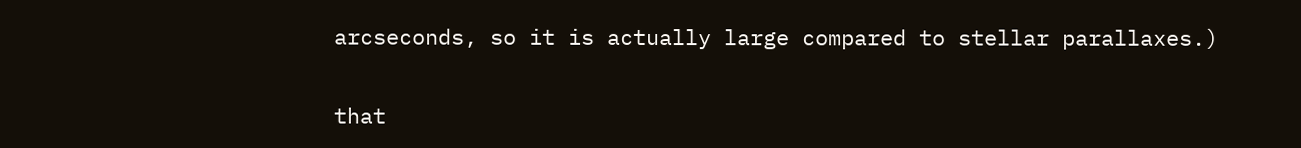arcseconds, so it is actually large compared to stellar parallaxes.)

that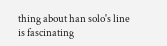thing about han solo's line is fascinating